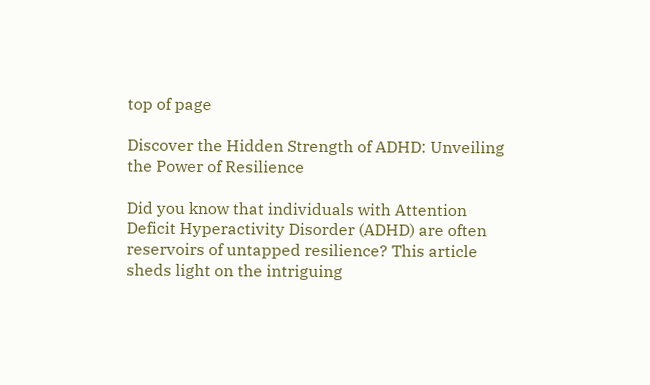top of page

Discover the Hidden Strength of ADHD: Unveiling the Power of Resilience

Did you know that individuals with Attention Deficit Hyperactivity Disorder (ADHD) are often reservoirs of untapped resilience? This article sheds light on the intriguing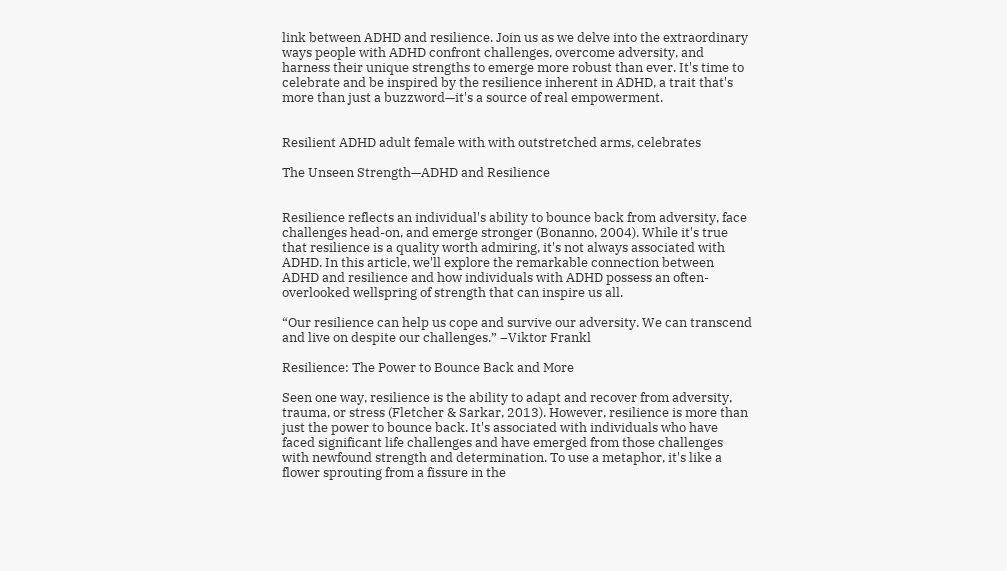link between ADHD and resilience. Join us as we delve into the extraordinary ways people with ADHD confront challenges, overcome adversity, and harness their unique strengths to emerge more robust than ever. It's time to celebrate and be inspired by the resilience inherent in ADHD, a trait that's more than just a buzzword—it's a source of real empowerment.


Resilient ADHD adult female with with outstretched arms, celebrates

The Unseen Strength—ADHD and Resilience


Resilience reflects an individual's ability to bounce back from adversity, face challenges head-on, and emerge stronger (Bonanno, 2004). While it's true that resilience is a quality worth admiring, it's not always associated with ADHD. In this article, we'll explore the remarkable connection between ADHD and resilience and how individuals with ADHD possess an often-overlooked wellspring of strength that can inspire us all.

“Our resilience can help us cope and survive our adversity. We can transcend and live on despite our challenges.” –Viktor Frankl

Resilience: The Power to Bounce Back and More

Seen one way, resilience is the ability to adapt and recover from adversity, trauma, or stress (Fletcher & Sarkar, 2013). However, resilience is more than just the power to bounce back. It's associated with individuals who have faced significant life challenges and have emerged from those challenges with newfound strength and determination. To use a metaphor, it's like a flower sprouting from a fissure in the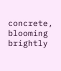concrete, blooming brightly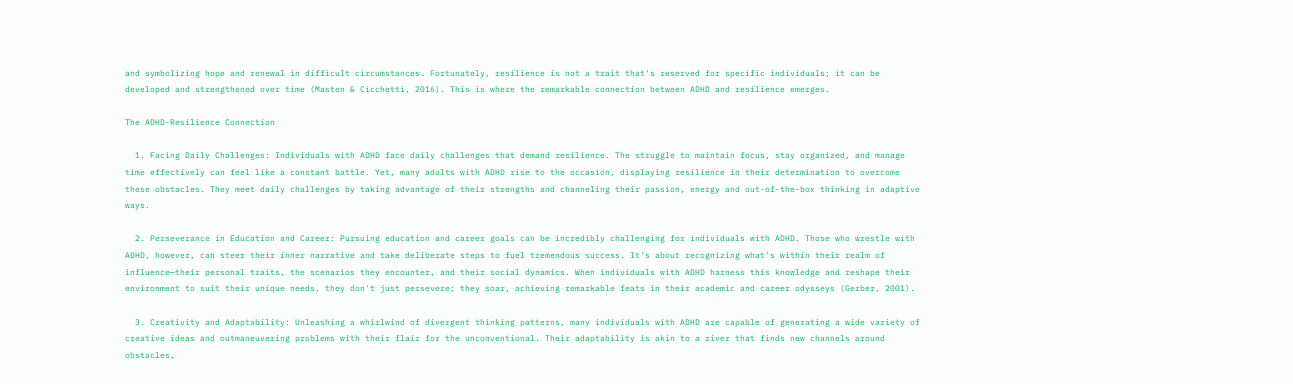and symbolizing hope and renewal in difficult circumstances. Fortunately, resilience is not a trait that's reserved for specific individuals; it can be developed and strengthened over time (Masten & Cicchetti, 2016). This is where the remarkable connection between ADHD and resilience emerges.

The ADHD-Resilience Connection

  1. Facing Daily Challenges: Individuals with ADHD face daily challenges that demand resilience. The struggle to maintain focus, stay organized, and manage time effectively can feel like a constant battle. Yet, many adults with ADHD rise to the occasion, displaying resilience in their determination to overcome these obstacles. They meet daily challenges by taking advantage of their strengths and channeling their passion, energy and out-of-the-box thinking in adaptive ways.

  2. Perseverance in Education and Career: Pursuing education and career goals can be incredibly challenging for individuals with ADHD. Those who wrestle with ADHD, however, can steer their inner narrative and take deliberate steps to fuel tremendous success. It's about recognizing what's within their realm of influence—their personal traits, the scenarios they encounter, and their social dynamics. When individuals with ADHD harness this knowledge and reshape their environment to suit their unique needs, they don't just persevere; they soar, achieving remarkable feats in their academic and career odysseys (Gerber, 2001).

  3. Creativity and Adaptability: Unleashing a whirlwind of divergent thinking patterns, many individuals with ADHD are capable of generating a wide variety of creative ideas and outmaneuvering problems with their flair for the unconventional. Their adaptability is akin to a river that finds new channels around obstacles,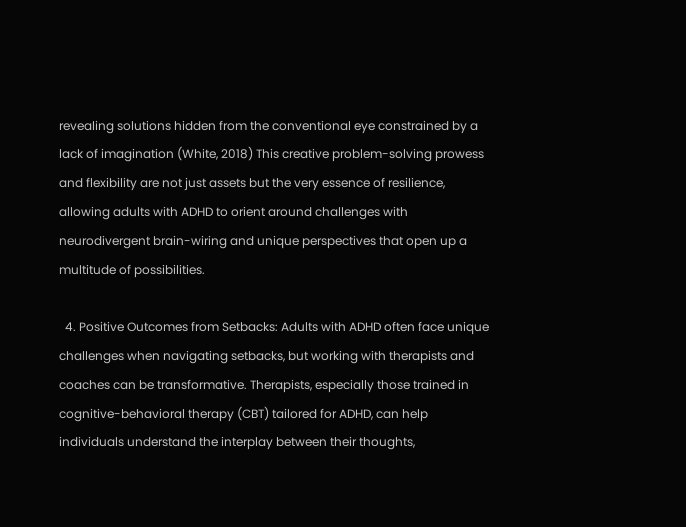revealing solutions hidden from the conventional eye constrained by a lack of imagination (White, 2018) This creative problem-solving prowess and flexibility are not just assets but the very essence of resilience, allowing adults with ADHD to orient around challenges with neurodivergent brain-wiring and unique perspectives that open up a multitude of possibilities.

  4. Positive Outcomes from Setbacks: Adults with ADHD often face unique challenges when navigating setbacks, but working with therapists and coaches can be transformative. Therapists, especially those trained in cognitive-behavioral therapy (CBT) tailored for ADHD, can help individuals understand the interplay between their thoughts,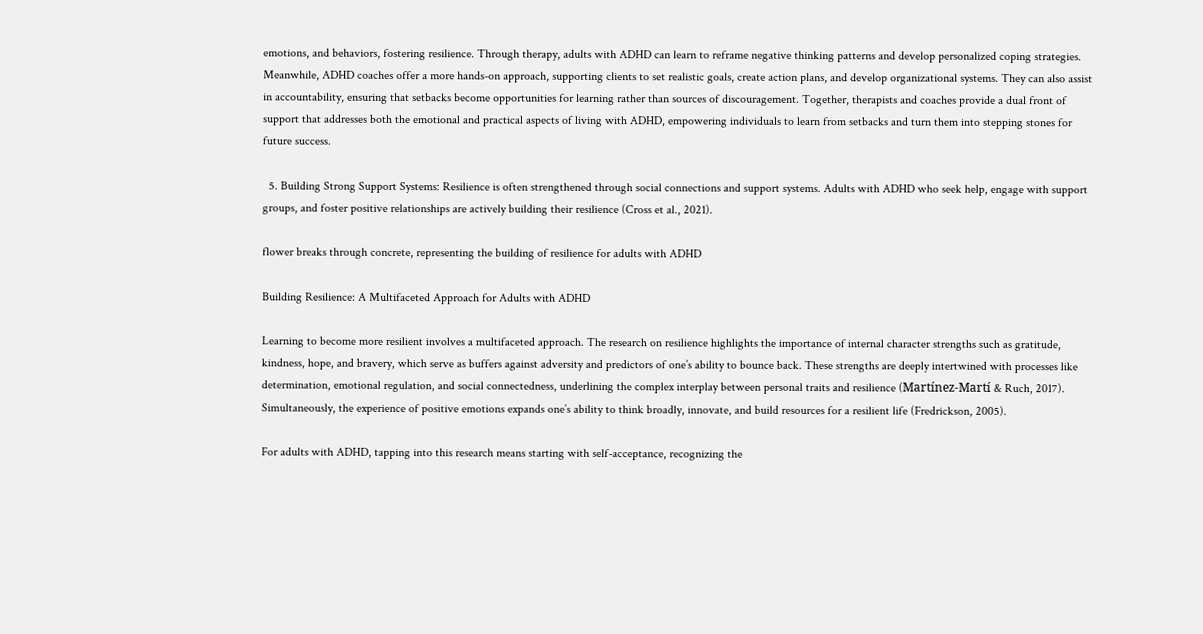emotions, and behaviors, fostering resilience. Through therapy, adults with ADHD can learn to reframe negative thinking patterns and develop personalized coping strategies. Meanwhile, ADHD coaches offer a more hands-on approach, supporting clients to set realistic goals, create action plans, and develop organizational systems. They can also assist in accountability, ensuring that setbacks become opportunities for learning rather than sources of discouragement. Together, therapists and coaches provide a dual front of support that addresses both the emotional and practical aspects of living with ADHD, empowering individuals to learn from setbacks and turn them into stepping stones for future success.

  5. Building Strong Support Systems: Resilience is often strengthened through social connections and support systems. Adults with ADHD who seek help, engage with support groups, and foster positive relationships are actively building their resilience (Cross et al., 2021).

flower breaks through concrete, representing the building of resilience for adults with ADHD

Building Resilience: A Multifaceted Approach for Adults with ADHD

Learning to become more resilient involves a multifaceted approach. The research on resilience highlights the importance of internal character strengths such as gratitude, kindness, hope, and bravery, which serve as buffers against adversity and predictors of one’s ability to bounce back. These strengths are deeply intertwined with processes like determination, emotional regulation, and social connectedness, underlining the complex interplay between personal traits and resilience (Martínez-Martí & Ruch, 2017). Simultaneously, the experience of positive emotions expands one’s ability to think broadly, innovate, and build resources for a resilient life (Fredrickson, 2005).

For adults with ADHD, tapping into this research means starting with self-acceptance, recognizing the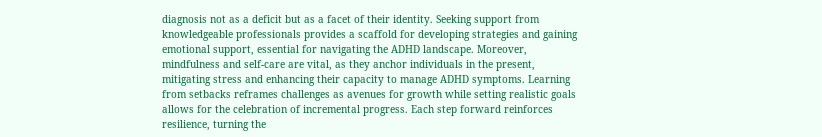diagnosis not as a deficit but as a facet of their identity. Seeking support from knowledgeable professionals provides a scaffold for developing strategies and gaining emotional support, essential for navigating the ADHD landscape. Moreover, mindfulness and self-care are vital, as they anchor individuals in the present, mitigating stress and enhancing their capacity to manage ADHD symptoms. Learning from setbacks reframes challenges as avenues for growth while setting realistic goals allows for the celebration of incremental progress. Each step forward reinforces resilience, turning the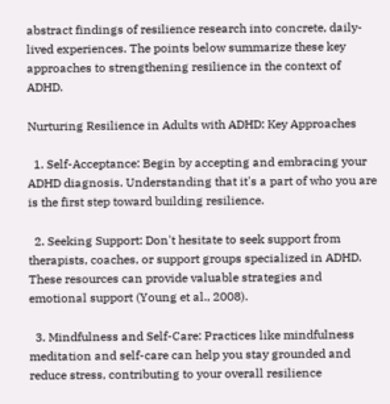abstract findings of resilience research into concrete, daily-lived experiences. The points below summarize these key approaches to strengthening resilience in the context of ADHD.

Nurturing Resilience in Adults with ADHD: Key Approaches

  1. Self-Acceptance: Begin by accepting and embracing your ADHD diagnosis. Understanding that it's a part of who you are is the first step toward building resilience.

  2. Seeking Support: Don't hesitate to seek support from therapists, coaches, or support groups specialized in ADHD. These resources can provide valuable strategies and emotional support (Young et al., 2008).

  3. Mindfulness and Self-Care: Practices like mindfulness meditation and self-care can help you stay grounded and reduce stress, contributing to your overall resilience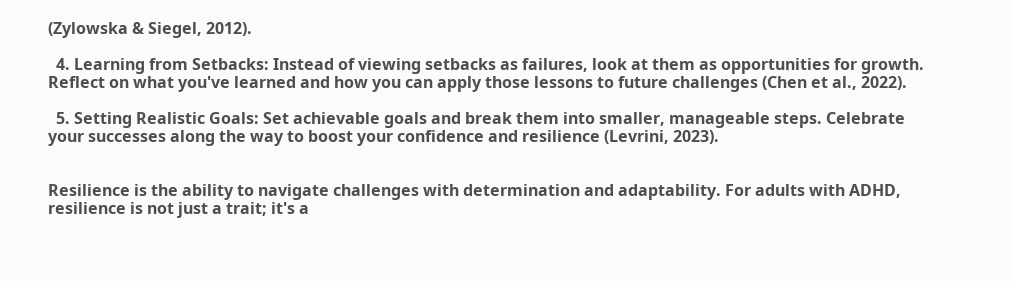(Zylowska & Siegel, 2012).

  4. Learning from Setbacks: Instead of viewing setbacks as failures, look at them as opportunities for growth. Reflect on what you've learned and how you can apply those lessons to future challenges (Chen et al., 2022).

  5. Setting Realistic Goals: Set achievable goals and break them into smaller, manageable steps. Celebrate your successes along the way to boost your confidence and resilience (Levrini, 2023).


Resilience is the ability to navigate challenges with determination and adaptability. For adults with ADHD, resilience is not just a trait; it's a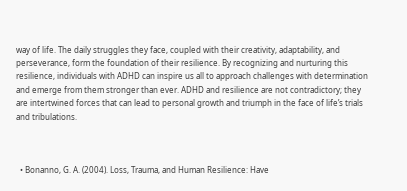way of life. The daily struggles they face, coupled with their creativity, adaptability, and perseverance, form the foundation of their resilience. By recognizing and nurturing this resilience, individuals with ADHD can inspire us all to approach challenges with determination and emerge from them stronger than ever. ADHD and resilience are not contradictory; they are intertwined forces that can lead to personal growth and triumph in the face of life’s trials and tribulations.



  • Bonanno, G. A. (2004). Loss, Trauma, and Human Resilience: Have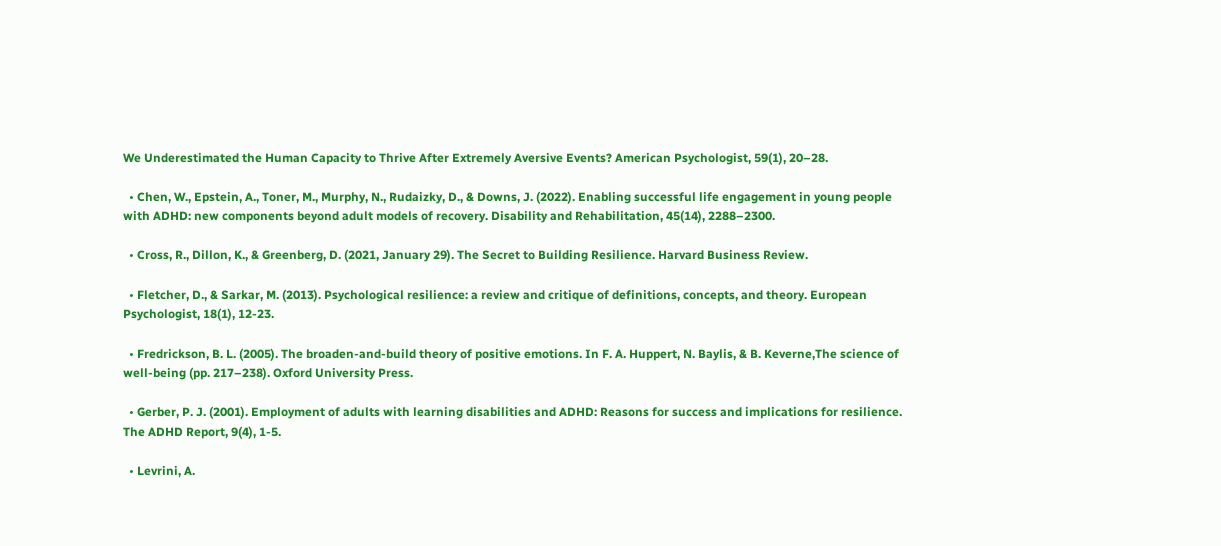We Underestimated the Human Capacity to Thrive After Extremely Aversive Events? American Psychologist, 59(1), 20–28.

  • Chen, W., Epstein, A., Toner, M., Murphy, N., Rudaizky, D., & Downs, J. (2022). Enabling successful life engagement in young people with ADHD: new components beyond adult models of recovery. Disability and Rehabilitation, 45(14), 2288–2300.

  • Cross, R., Dillon, K., & Greenberg, D. (2021, January 29). The Secret to Building Resilience. Harvard Business Review.

  • Fletcher, D., & Sarkar, M. (2013). Psychological resilience: a review and critique of definitions, concepts, and theory. European Psychologist, 18(1), 12-23.

  • Fredrickson, B. L. (2005). The broaden-and-build theory of positive emotions. In F. A. Huppert, N. Baylis, & B. Keverne,The science of well-being (pp. 217–238). Oxford University Press.

  • Gerber, P. J. (2001). Employment of adults with learning disabilities and ADHD: Reasons for success and implications for resilience. The ADHD Report, 9(4), 1-5.

  • Levrini, A.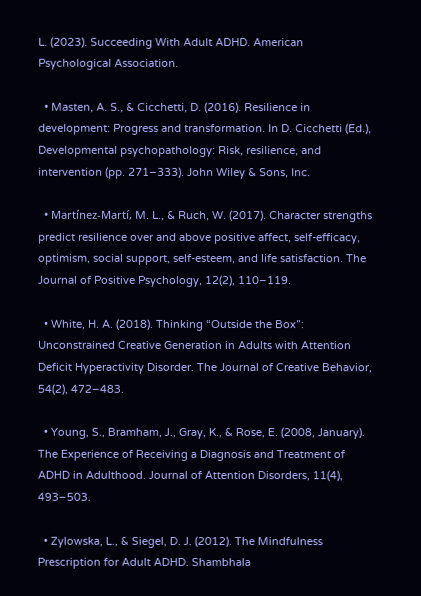L. (2023). Succeeding With Adult ADHD. American Psychological Association.

  • Masten, A. S., & Cicchetti, D. (2016). Resilience in development: Progress and transformation. In D. Cicchetti (Ed.), Developmental psychopathology: Risk, resilience, and intervention (pp. 271–333). John Wiley & Sons, Inc.

  • Martínez-Martí, M. L., & Ruch, W. (2017). Character strengths predict resilience over and above positive affect, self-efficacy, optimism, social support, self-esteem, and life satisfaction. The Journal of Positive Psychology, 12(2), 110–119.

  • White, H. A. (2018). Thinking “Outside the Box”: Unconstrained Creative Generation in Adults with Attention Deficit Hyperactivity Disorder. The Journal of Creative Behavior, 54(2), 472–483.

  • Young, S., Bramham, J., Gray, K., & Rose, E. (2008, January). The Experience of Receiving a Diagnosis and Treatment of ADHD in Adulthood. Journal of Attention Disorders, 11(4), 493–503.

  • Zylowska, L., & Siegel, D. J. (2012). The Mindfulness Prescription for Adult ADHD. Shambhala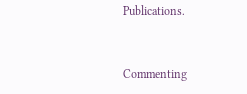Publications.


Commenting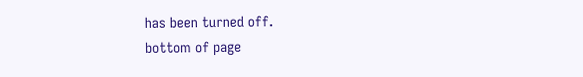has been turned off.
bottom of page